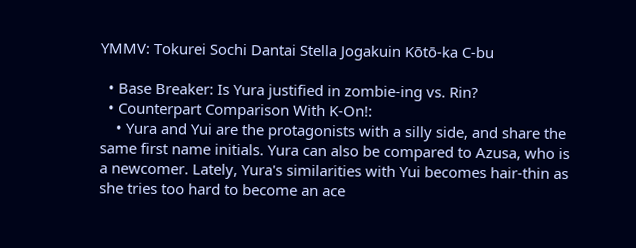YMMV: Tokurei Sochi Dantai Stella Jogakuin Kōtō-ka C-bu

  • Base Breaker: Is Yura justified in zombie-ing vs. Rin?
  • Counterpart Comparison With K-On!:
    • Yura and Yui are the protagonists with a silly side, and share the same first name initials. Yura can also be compared to Azusa, who is a newcomer. Lately, Yura's similarities with Yui becomes hair-thin as she tries too hard to become an ace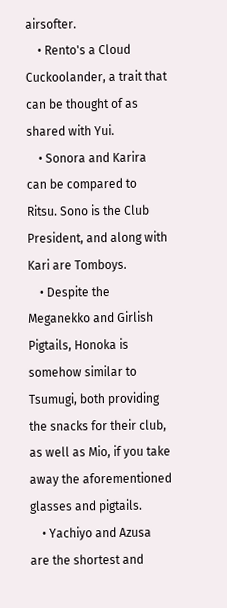airsofter.
    • Rento's a Cloud Cuckoolander, a trait that can be thought of as shared with Yui.
    • Sonora and Karira can be compared to Ritsu. Sono is the Club President, and along with Kari are Tomboys.
    • Despite the Meganekko and Girlish Pigtails, Honoka is somehow similar to Tsumugi, both providing the snacks for their club, as well as Mio, if you take away the aforementioned glasses and pigtails.
    • Yachiyo and Azusa are the shortest and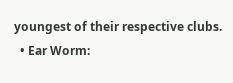youngest of their respective clubs.
  • Ear Worm: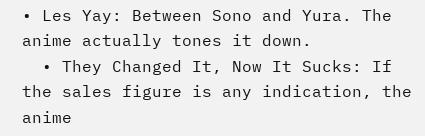• Les Yay: Between Sono and Yura. The anime actually tones it down.
  • They Changed It, Now It Sucks: If the sales figure is any indication, the anime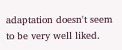adaptation doesn't seem to be very well liked.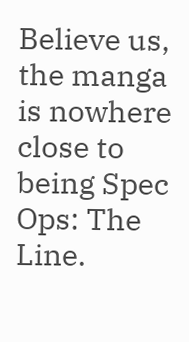Believe us, the manga is nowhere close to being Spec Ops: The Line.